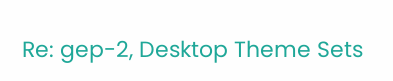Re: gep-2, Desktop Theme Sets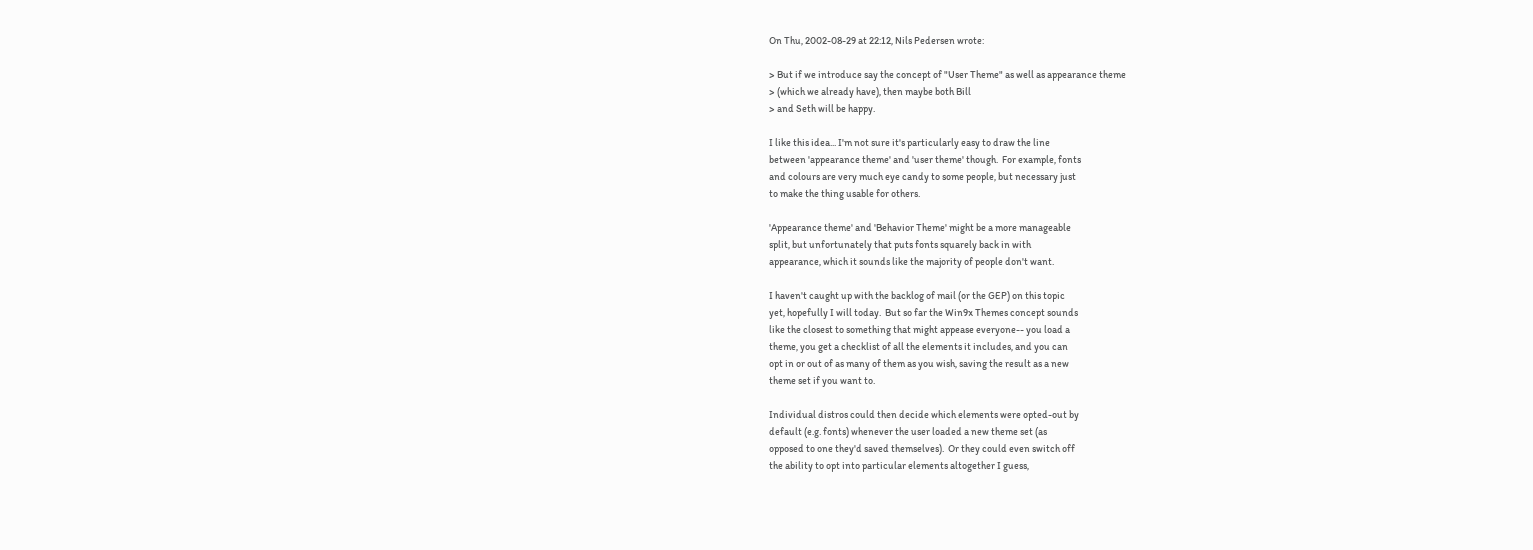On Thu, 2002-08-29 at 22:12, Nils Pedersen wrote:

> But if we introduce say the concept of "User Theme" as well as appearance theme
> (which we already have), then maybe both Bill
> and Seth will be happy.

I like this idea... I'm not sure it's particularly easy to draw the line
between 'appearance theme' and 'user theme' though.  For example, fonts
and colours are very much eye candy to some people, but necessary just
to make the thing usable for others.

'Appearance theme' and 'Behavior Theme' might be a more manageable
split, but unfortunately that puts fonts squarely back in with
appearance, which it sounds like the majority of people don't want.

I haven't caught up with the backlog of mail (or the GEP) on this topic
yet, hopefully I will today.  But so far the Win9x Themes concept sounds
like the closest to something that might appease everyone-- you load a
theme, you get a checklist of all the elements it includes, and you can
opt in or out of as many of them as you wish, saving the result as a new
theme set if you want to.

Individual distros could then decide which elements were opted-out by
default (e.g. fonts) whenever the user loaded a new theme set (as
opposed to one they'd saved themselves).  Or they could even switch off
the ability to opt into particular elements altogether I guess,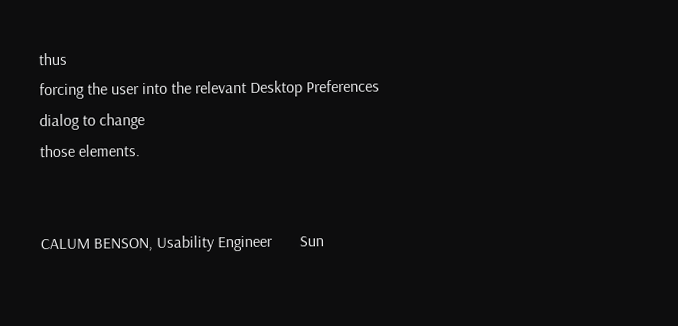thus
forcing the user into the relevant Desktop Preferences dialog to change
those elements.


CALUM BENSON, Usability Engineer       Sun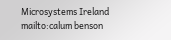Microsystems Ireland
mailto:calum benson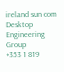ireland sun com    Desktop Engineering Group                      +353 1 819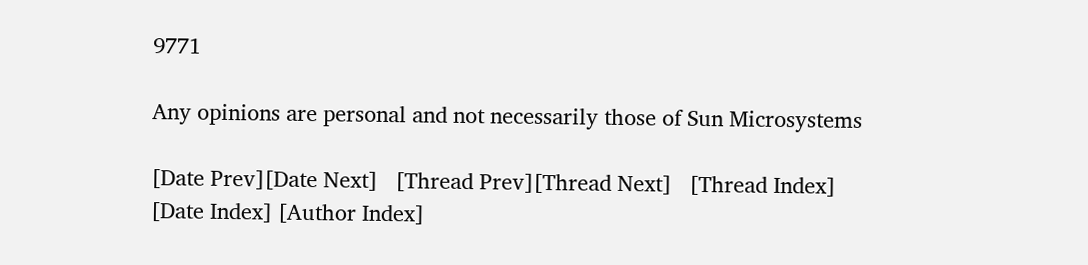9771

Any opinions are personal and not necessarily those of Sun Microsystems

[Date Prev][Date Next]   [Thread Prev][Thread Next]   [Thread Index] [Date Index] [Author Index]